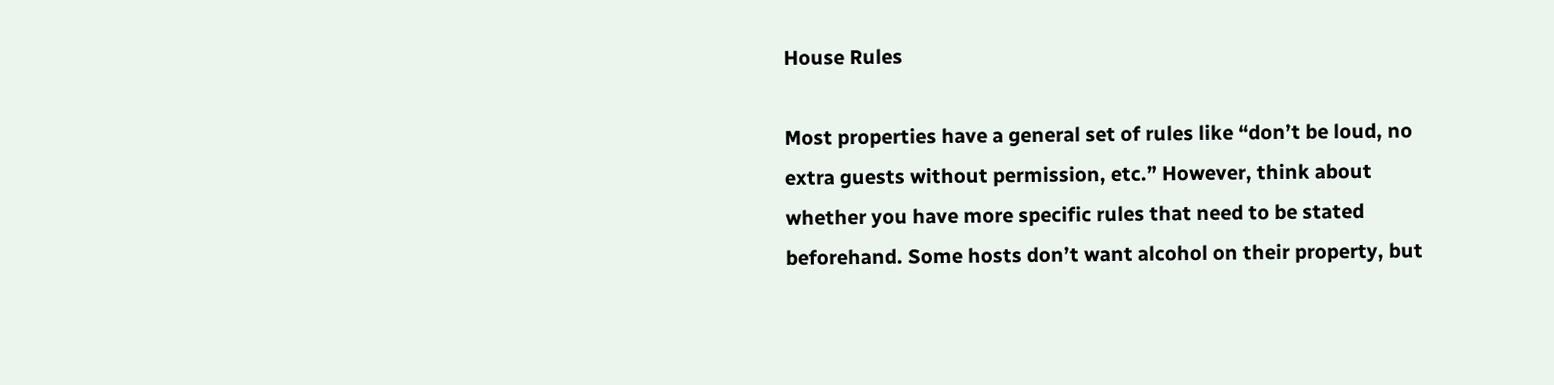House Rules

Most properties have a general set of rules like “don’t be loud, no extra guests without permission, etc.” However, think about whether you have more specific rules that need to be stated beforehand. Some hosts don’t want alcohol on their property, but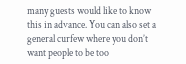many guests would like to know this in advance. You can also set a general curfew where you don’t want people to be too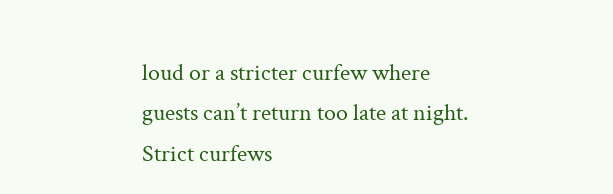loud or a stricter curfew where guests can’t return too late at night. Strict curfews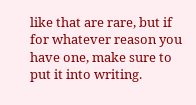like that are rare, but if for whatever reason you have one, make sure to put it into writing.